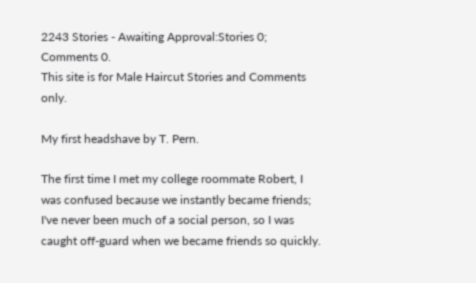2243 Stories - Awaiting Approval:Stories 0; Comments 0.
This site is for Male Haircut Stories and Comments only.

My first headshave by T. Pern.

The first time I met my college roommate Robert, I was confused because we instantly became friends; I've never been much of a social person, so I was caught off-guard when we became friends so quickly.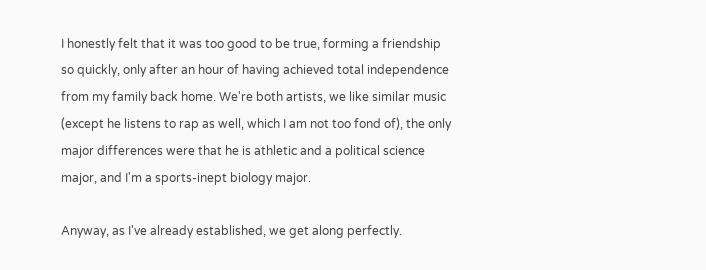I honestly felt that it was too good to be true, forming a friendship so quickly, only after an hour of having achieved total independence from my family back home. We're both artists, we like similar music (except he listens to rap as well, which I am not too fond of), the only major differences were that he is athletic and a political science major, and I'm a sports-inept biology major.

Anyway, as I've already established, we get along perfectly.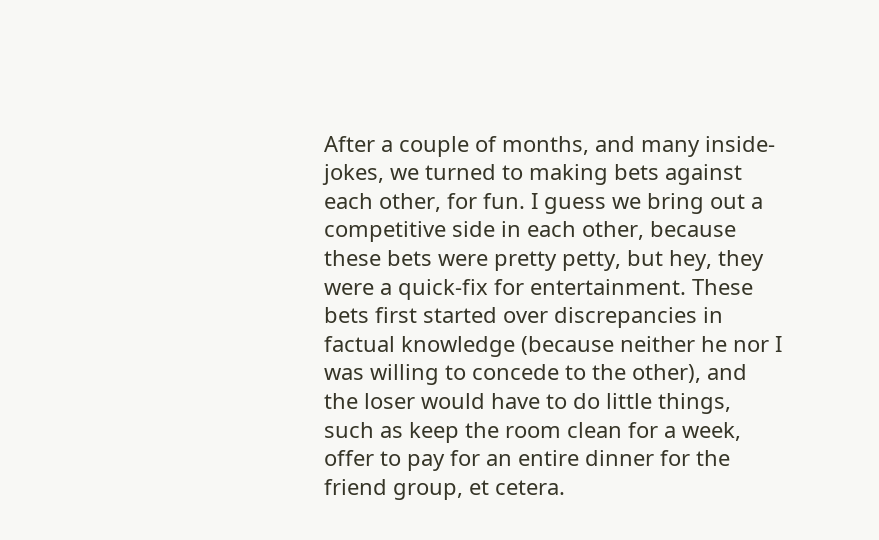After a couple of months, and many inside-jokes, we turned to making bets against each other, for fun. I guess we bring out a competitive side in each other, because these bets were pretty petty, but hey, they were a quick-fix for entertainment. These bets first started over discrepancies in factual knowledge (because neither he nor I was willing to concede to the other), and the loser would have to do little things, such as keep the room clean for a week, offer to pay for an entire dinner for the friend group, et cetera.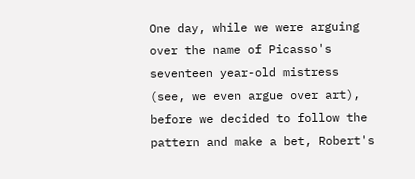One day, while we were arguing over the name of Picasso's seventeen year-old mistress (see, we even argue over art), before we decided to follow the pattern and make a bet, Robert's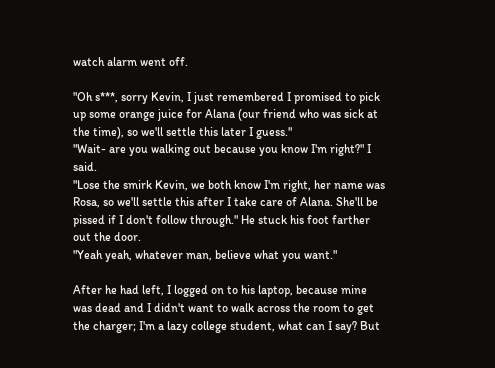watch alarm went off.

"Oh s***, sorry Kevin, I just remembered I promised to pick up some orange juice for Alana (our friend who was sick at the time), so we'll settle this later I guess."
"Wait- are you walking out because you know I'm right?" I said.
"Lose the smirk Kevin, we both know I'm right, her name was Rosa, so we'll settle this after I take care of Alana. She'll be pissed if I don't follow through." He stuck his foot farther out the door.
"Yeah yeah, whatever man, believe what you want."

After he had left, I logged on to his laptop, because mine was dead and I didn't want to walk across the room to get the charger; I'm a lazy college student, what can I say? But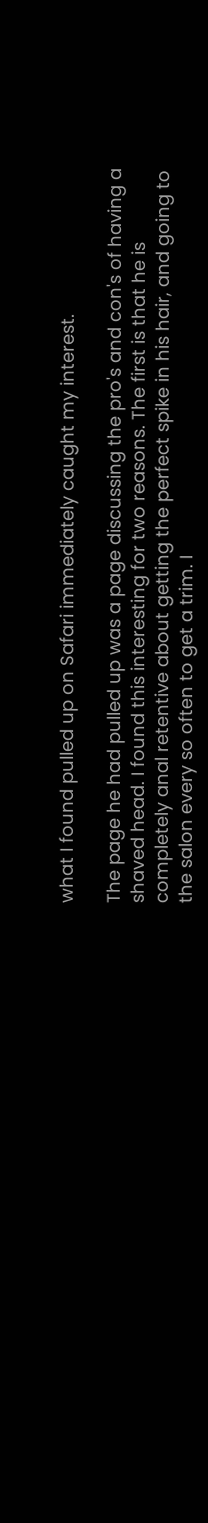what I found pulled up on Safari immediately caught my interest.

The page he had pulled up was a page discussing the pro's and con's of having a shaved head. I found this interesting for two reasons. The first is that he is completely anal retentive about getting the perfect spike in his hair, and going to the salon every so often to get a trim. I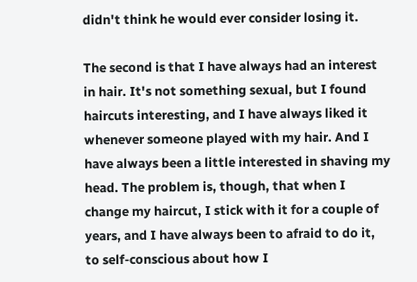didn't think he would ever consider losing it.

The second is that I have always had an interest in hair. It's not something sexual, but I found haircuts interesting, and I have always liked it whenever someone played with my hair. And I have always been a little interested in shaving my head. The problem is, though, that when I change my haircut, I stick with it for a couple of years, and I have always been to afraid to do it, to self-conscious about how I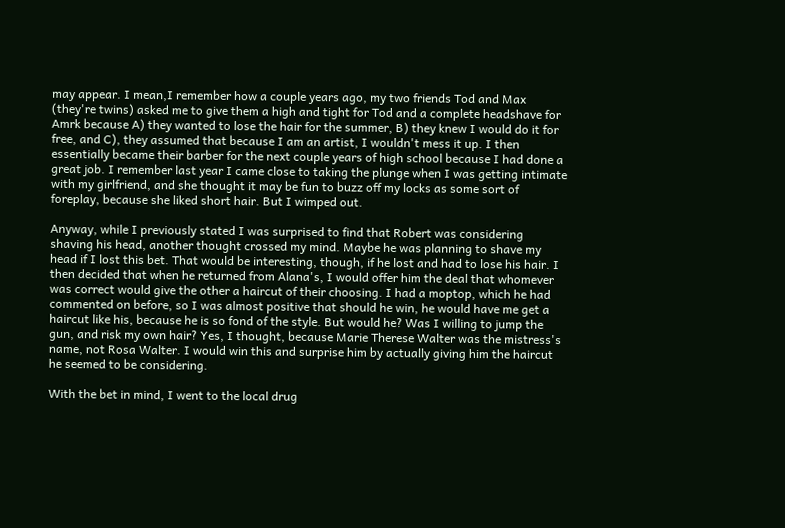may appear. I mean,I remember how a couple years ago, my two friends Tod and Max (they're twins) asked me to give them a high and tight for Tod and a complete headshave for Amrk because A) they wanted to lose the hair for the summer, B) they knew I would do it for free, and C), they assumed that because I am an artist, I wouldn't mess it up. I then essentially became their barber for the next couple years of high school because I had done a great job. I remember last year I came close to taking the plunge when I was getting intimate with my girlfriend, and she thought it may be fun to buzz off my locks as some sort of foreplay, because she liked short hair. But I wimped out.

Anyway, while I previously stated I was surprised to find that Robert was considering shaving his head, another thought crossed my mind. Maybe he was planning to shave my head if I lost this bet. That would be interesting, though, if he lost and had to lose his hair. I then decided that when he returned from Alana's, I would offer him the deal that whomever was correct would give the other a haircut of their choosing. I had a moptop, which he had commented on before, so I was almost positive that should he win, he would have me get a haircut like his, because he is so fond of the style. But would he? Was I willing to jump the gun, and risk my own hair? Yes, I thought, because Marie Therese Walter was the mistress's name, not Rosa Walter. I would win this and surprise him by actually giving him the haircut he seemed to be considering.

With the bet in mind, I went to the local drug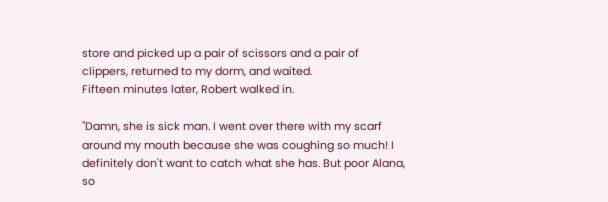store and picked up a pair of scissors and a pair of clippers, returned to my dorm, and waited.
Fifteen minutes later, Robert walked in.

"Damn, she is sick man. I went over there with my scarf around my mouth because she was coughing so much! I definitely don't want to catch what she has. But poor Alana, so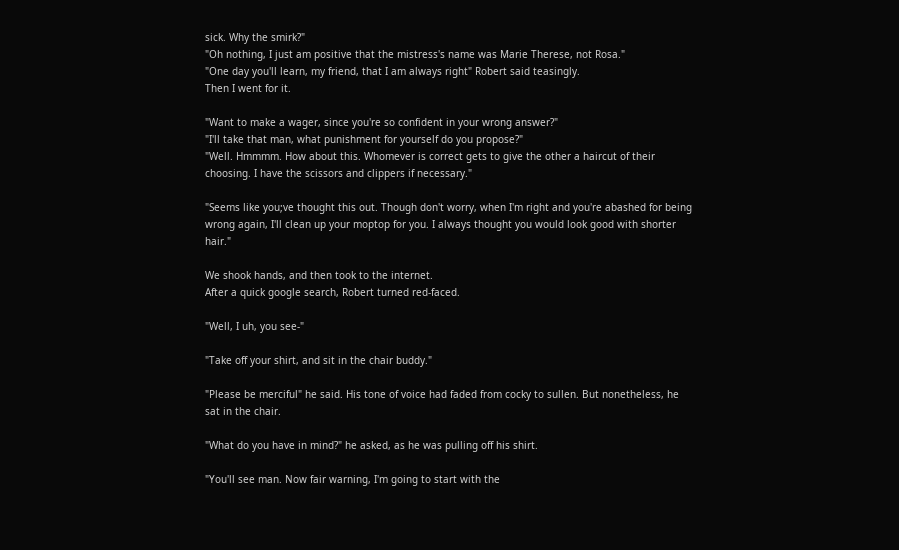sick. Why the smirk?"
"Oh nothing, I just am positive that the mistress's name was Marie Therese, not Rosa."
"One day you'll learn, my friend, that I am always right" Robert said teasingly.
Then I went for it.

"Want to make a wager, since you're so confident in your wrong answer?"
"I'll take that man, what punishment for yourself do you propose?"
"Well. Hmmmm. How about this. Whomever is correct gets to give the other a haircut of their choosing. I have the scissors and clippers if necessary."

"Seems like you;ve thought this out. Though don't worry, when I'm right and you're abashed for being wrong again, I'll clean up your moptop for you. I always thought you would look good with shorter hair."

We shook hands, and then took to the internet.
After a quick google search, Robert turned red-faced.

"Well, I uh, you see-"

"Take off your shirt, and sit in the chair buddy."

"Please be merciful" he said. His tone of voice had faded from cocky to sullen. But nonetheless, he sat in the chair.

"What do you have in mind?" he asked, as he was pulling off his shirt.

"You'll see man. Now fair warning, I'm going to start with the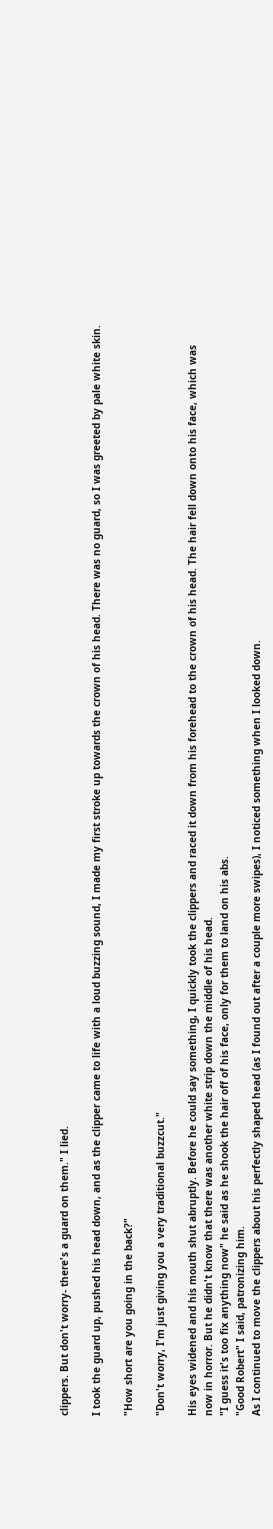clippers. But don't worry- there's a guard on them." I lied.

I took the guard up, pushed his head down, and as the clipper came to life with a loud buzzing sound, I made my first stroke up towards the crown of his head. There was no guard, so I was greeted by pale white skin.

"How short are you going in the back?"

"Don't worry, I'm just giving you a very traditional buzzcut."

His eyes widened and his mouth shut abruptly. Before he could say something, I quickly took the clippers and raced it down from his forehead to the crown of his head. The hair fell down onto his face, which was now in horror. But he didn't know that there was another white strip down the middle of his head.
"I guess it's too fix anything now" he said as he shook the hair off of his face, only for them to land on his abs.
"Good Robert" I said, patronizing him.
As I continued to move the clippers about his perfectly shaped head (as I found out after a couple more swipes), I noticed something when I looked down.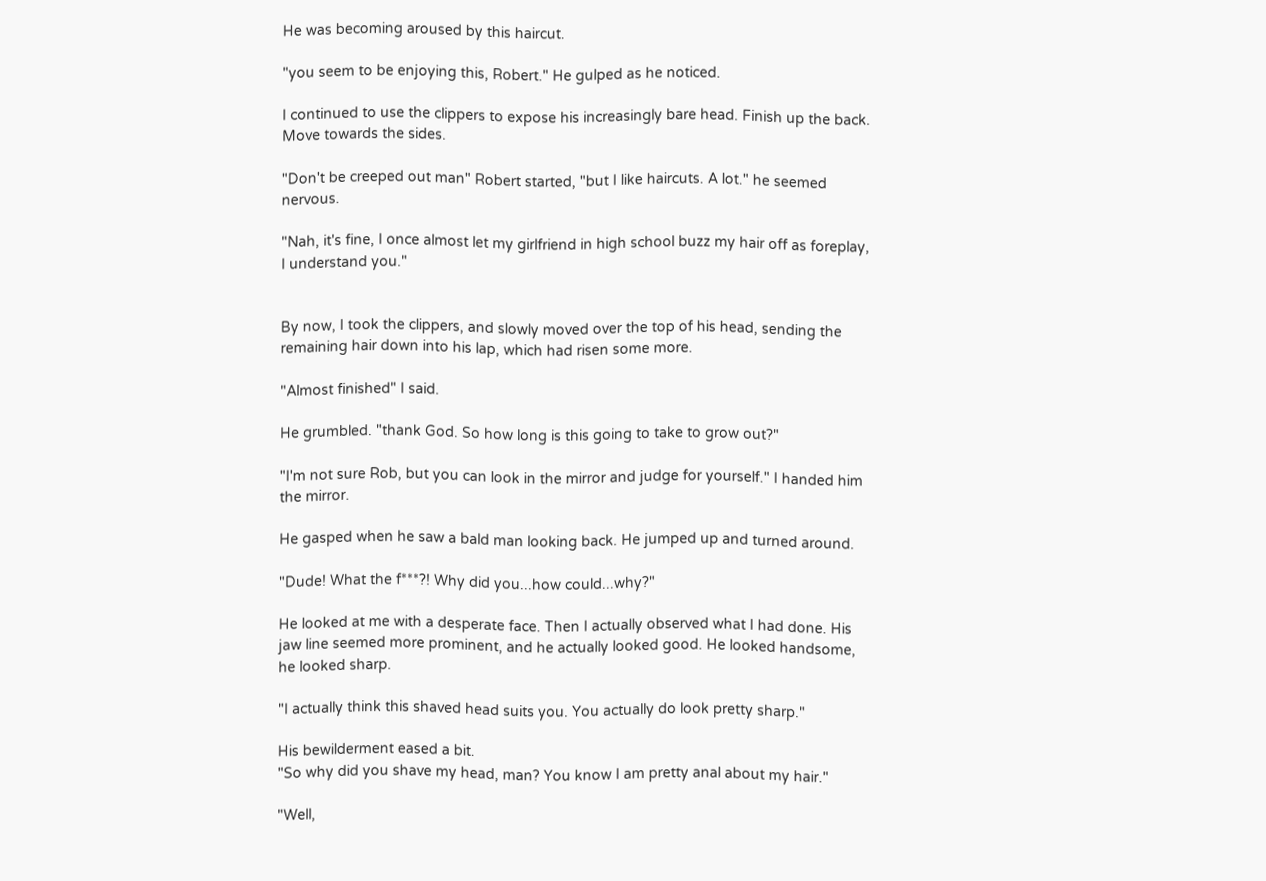He was becoming aroused by this haircut.

"you seem to be enjoying this, Robert." He gulped as he noticed.

I continued to use the clippers to expose his increasingly bare head. Finish up the back. Move towards the sides.

"Don't be creeped out man" Robert started, "but I like haircuts. A lot." he seemed nervous.

"Nah, it's fine, I once almost let my girlfriend in high school buzz my hair off as foreplay, I understand you."


By now, I took the clippers, and slowly moved over the top of his head, sending the remaining hair down into his lap, which had risen some more.

"Almost finished" I said.

He grumbled. "thank God. So how long is this going to take to grow out?"

"I'm not sure Rob, but you can look in the mirror and judge for yourself." I handed him the mirror.

He gasped when he saw a bald man looking back. He jumped up and turned around.

"Dude! What the f***?! Why did you...how could...why?"

He looked at me with a desperate face. Then I actually observed what I had done. His jaw line seemed more prominent, and he actually looked good. He looked handsome, he looked sharp.

"I actually think this shaved head suits you. You actually do look pretty sharp."

His bewilderment eased a bit.
"So why did you shave my head, man? You know I am pretty anal about my hair."

"Well,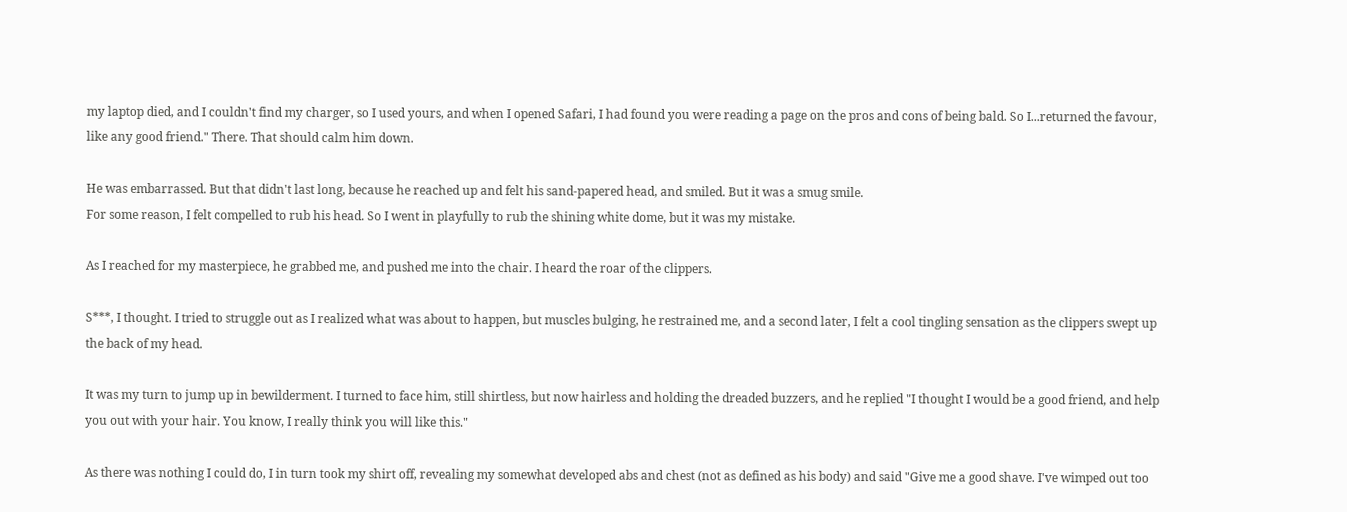my laptop died, and I couldn't find my charger, so I used yours, and when I opened Safari, I had found you were reading a page on the pros and cons of being bald. So I...returned the favour, like any good friend." There. That should calm him down.

He was embarrassed. But that didn't last long, because he reached up and felt his sand-papered head, and smiled. But it was a smug smile.
For some reason, I felt compelled to rub his head. So I went in playfully to rub the shining white dome, but it was my mistake.

As I reached for my masterpiece, he grabbed me, and pushed me into the chair. I heard the roar of the clippers.

S***, I thought. I tried to struggle out as I realized what was about to happen, but muscles bulging, he restrained me, and a second later, I felt a cool tingling sensation as the clippers swept up the back of my head.

It was my turn to jump up in bewilderment. I turned to face him, still shirtless, but now hairless and holding the dreaded buzzers, and he replied "I thought I would be a good friend, and help you out with your hair. You know, I really think you will like this."

As there was nothing I could do, I in turn took my shirt off, revealing my somewhat developed abs and chest (not as defined as his body) and said "Give me a good shave. I've wimped out too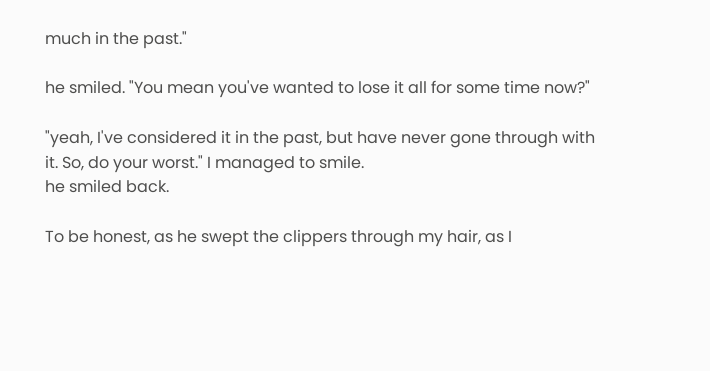much in the past."

he smiled. "You mean you've wanted to lose it all for some time now?"

"yeah, I've considered it in the past, but have never gone through with it. So, do your worst." I managed to smile.
he smiled back.

To be honest, as he swept the clippers through my hair, as I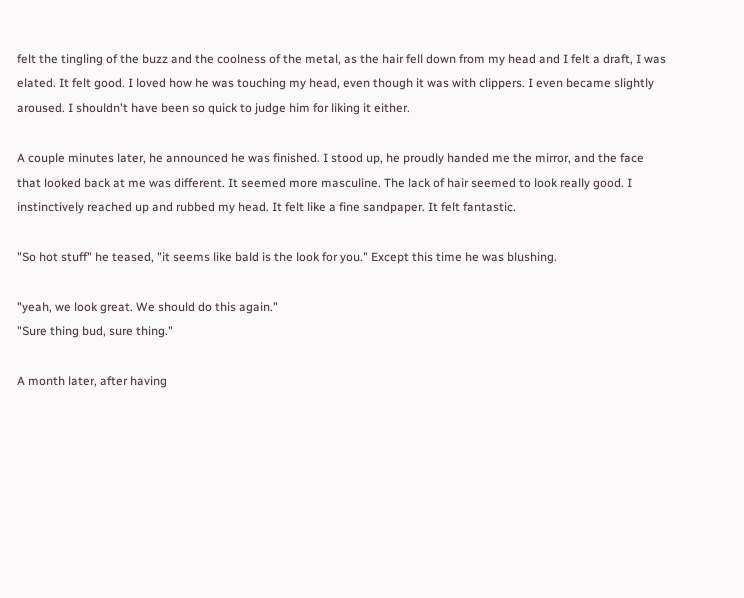felt the tingling of the buzz and the coolness of the metal, as the hair fell down from my head and I felt a draft, I was elated. It felt good. I loved how he was touching my head, even though it was with clippers. I even became slightly aroused. I shouldn't have been so quick to judge him for liking it either.

A couple minutes later, he announced he was finished. I stood up, he proudly handed me the mirror, and the face that looked back at me was different. It seemed more masculine. The lack of hair seemed to look really good. I instinctively reached up and rubbed my head. It felt like a fine sandpaper. It felt fantastic.

"So hot stuff" he teased, "it seems like bald is the look for you." Except this time he was blushing.

"yeah, we look great. We should do this again."
"Sure thing bud, sure thing."

A month later, after having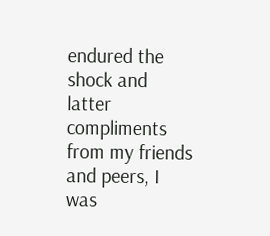endured the shock and latter compliments from my friends and peers, I was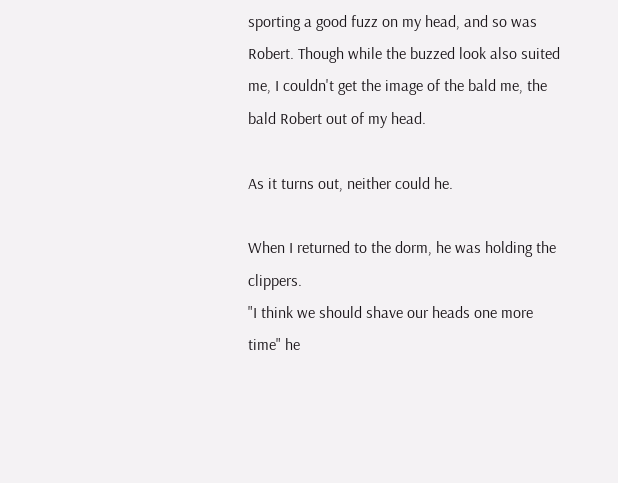sporting a good fuzz on my head, and so was Robert. Though while the buzzed look also suited me, I couldn't get the image of the bald me, the bald Robert out of my head.

As it turns out, neither could he.

When I returned to the dorm, he was holding the clippers.
"I think we should shave our heads one more time" he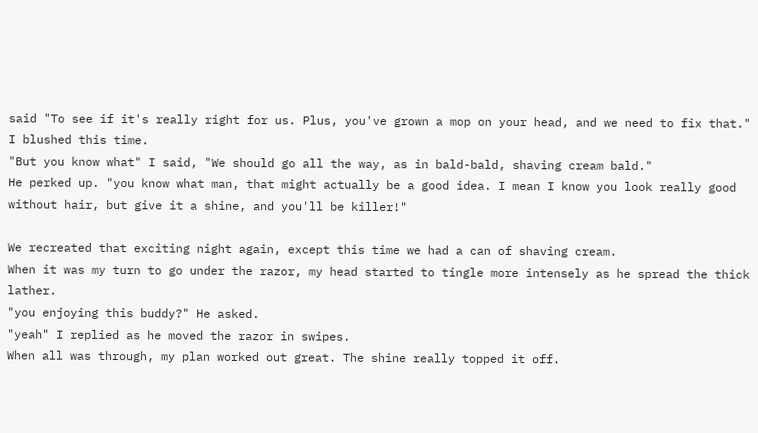said "To see if it's really right for us. Plus, you've grown a mop on your head, and we need to fix that."
I blushed this time.
"But you know what" I said, "We should go all the way, as in bald-bald, shaving cream bald."
He perked up. "you know what man, that might actually be a good idea. I mean I know you look really good without hair, but give it a shine, and you'll be killer!"

We recreated that exciting night again, except this time we had a can of shaving cream.
When it was my turn to go under the razor, my head started to tingle more intensely as he spread the thick lather.
"you enjoying this buddy?" He asked.
"yeah" I replied as he moved the razor in swipes.
When all was through, my plan worked out great. The shine really topped it off.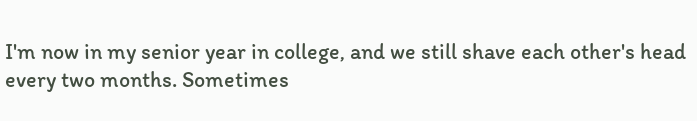I'm now in my senior year in college, and we still shave each other's head every two months. Sometimes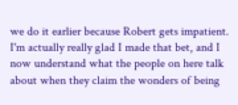we do it earlier because Robert gets impatient. I'm actually really glad I made that bet, and I now understand what the people on here talk about when they claim the wonders of being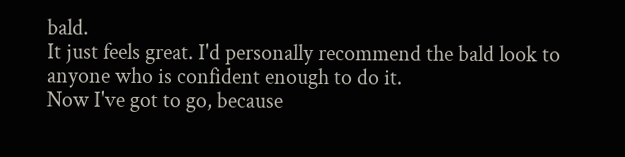bald.
It just feels great. I'd personally recommend the bald look to anyone who is confident enough to do it.
Now I've got to go, because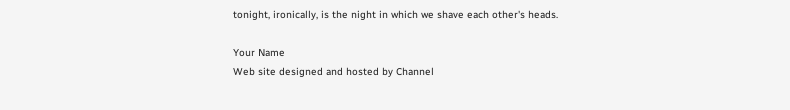tonight, ironically, is the night in which we shave each other's heads.

Your Name
Web site designed and hosted by Channel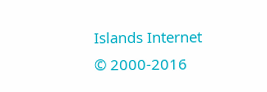Islands Internet © 2000-2016